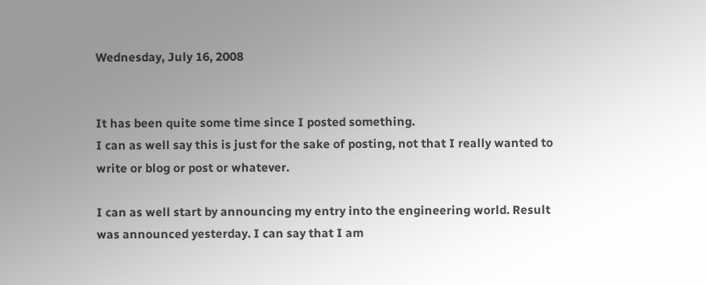Wednesday, July 16, 2008


It has been quite some time since I posted something.
I can as well say this is just for the sake of posting, not that I really wanted to write or blog or post or whatever.

I can as well start by announcing my entry into the engineering world. Result was announced yesterday. I can say that I am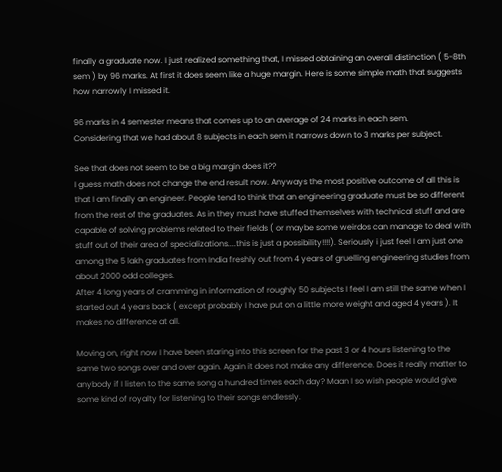finally a graduate now. I just realized something that, I missed obtaining an overall distinction ( 5-8th sem ) by 96 marks. At first it does seem like a huge margin. Here is some simple math that suggests how narrowly I missed it.

96 marks in 4 semester means that comes up to an average of 24 marks in each sem.
Considering that we had about 8 subjects in each sem it narrows down to 3 marks per subject.

See that does not seem to be a big margin does it??
I guess math does not change the end result now. Anyways the most positive outcome of all this is that I am finally an engineer. People tend to think that an engineering graduate must be so different from the rest of the graduates. As in they must have stuffed themselves with technical stuff and are capable of solving problems related to their fields ( or maybe some weirdos can manage to deal with stuff out of their area of specializations....this is just a possibility!!!!). Seriously i just feel I am just one among the 5 lakh graduates from India freshly out from 4 years of gruelling engineering studies from about 2000 odd colleges.
After 4 long years of cramming in information of roughly 50 subjects I feel I am still the same when I started out 4 years back ( except probably I have put on a little more weight and aged 4 years ). It makes no difference at all.

Moving on, right now I have been staring into this screen for the past 3 or 4 hours listening to the same two songs over and over again. Again it does not make any difference. Does it really matter to anybody if I listen to the same song a hundred times each day? Maan I so wish people would give some kind of royalty for listening to their songs endlessly.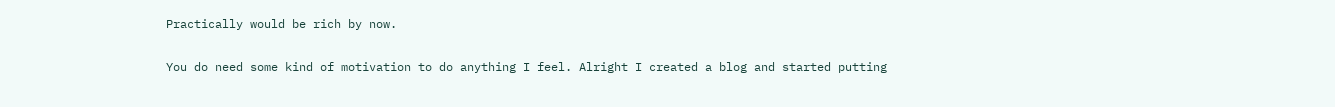Practically would be rich by now.

You do need some kind of motivation to do anything I feel. Alright I created a blog and started putting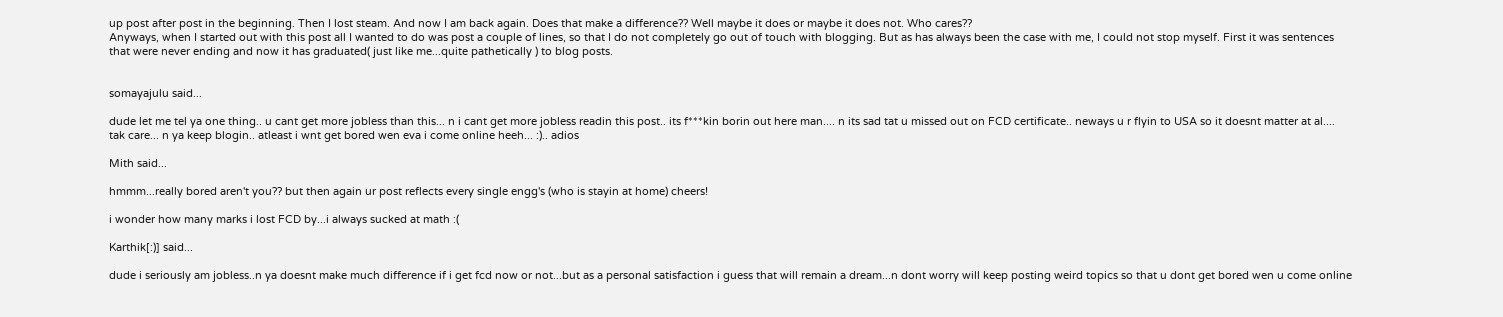up post after post in the beginning. Then I lost steam. And now I am back again. Does that make a difference?? Well maybe it does or maybe it does not. Who cares??
Anyways, when I started out with this post all I wanted to do was post a couple of lines, so that I do not completely go out of touch with blogging. But as has always been the case with me, I could not stop myself. First it was sentences that were never ending and now it has graduated( just like me...quite pathetically ) to blog posts.


somayajulu said...

dude let me tel ya one thing.. u cant get more jobless than this... n i cant get more jobless readin this post.. its f***kin borin out here man.... n its sad tat u missed out on FCD certificate.. neways u r flyin to USA so it doesnt matter at al.... tak care... n ya keep blogin.. atleast i wnt get bored wen eva i come online heeh... :).. adios

Mith said...

hmmm...really bored aren't you?? but then again ur post reflects every single engg's (who is stayin at home) cheers!

i wonder how many marks i lost FCD by...i always sucked at math :(

Karthik[:)] said...

dude i seriously am jobless..n ya doesnt make much difference if i get fcd now or not...but as a personal satisfaction i guess that will remain a dream...n dont worry will keep posting weird topics so that u dont get bored wen u come online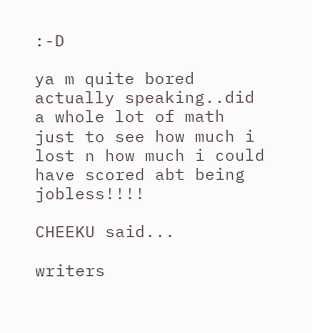:-D

ya m quite bored actually speaking..did a whole lot of math just to see how much i lost n how much i could have scored abt being jobless!!!!

CHEEKU said...

writers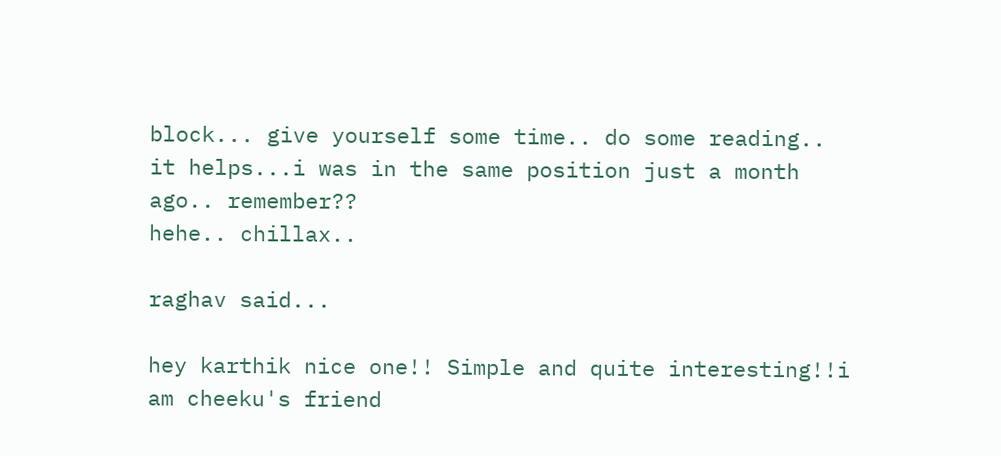block... give yourself some time.. do some reading.. it helps...i was in the same position just a month ago.. remember??
hehe.. chillax..

raghav said...

hey karthik nice one!! Simple and quite interesting!!i am cheeku's friend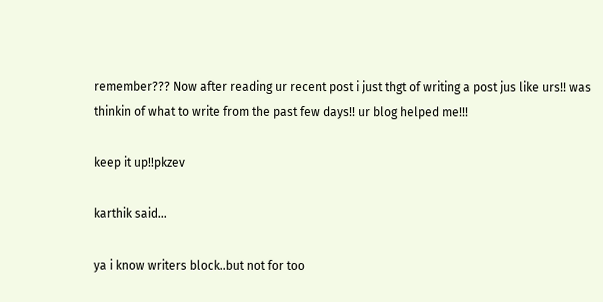remember??? Now after reading ur recent post i just thgt of writing a post jus like urs!! was thinkin of what to write from the past few days!! ur blog helped me!!!

keep it up!!pkzev

karthik said...

ya i know writers block..but not for too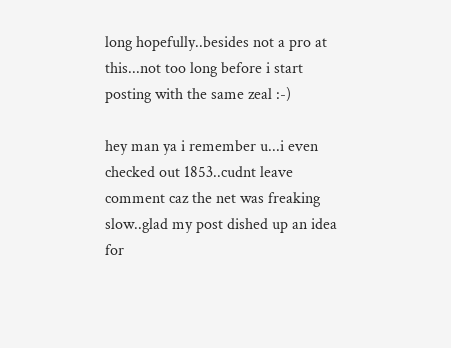long hopefully..besides not a pro at this...not too long before i start posting with the same zeal :-)

hey man ya i remember u...i even checked out 1853..cudnt leave comment caz the net was freaking slow..glad my post dished up an idea for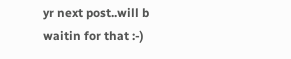yr next post..will b waitin for that :-)